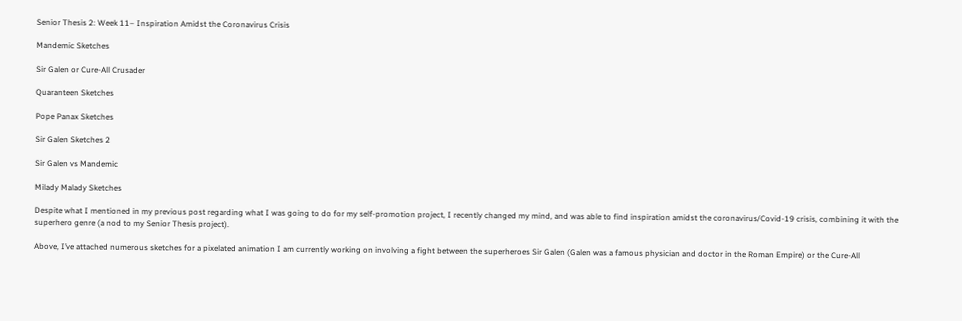Senior Thesis 2: Week 11– Inspiration Amidst the Coronavirus Crisis

Mandemic Sketches

Sir Galen or Cure-All Crusader

Quaranteen Sketches

Pope Panax Sketches

Sir Galen Sketches 2

Sir Galen vs Mandemic

Milady Malady Sketches

Despite what I mentioned in my previous post regarding what I was going to do for my self-promotion project, I recently changed my mind, and was able to find inspiration amidst the coronavirus/Covid-19 crisis, combining it with the superhero genre (a nod to my Senior Thesis project).

Above, I’ve attached numerous sketches for a pixelated animation I am currently working on involving a fight between the superheroes Sir Galen (Galen was a famous physician and doctor in the Roman Empire) or the Cure-All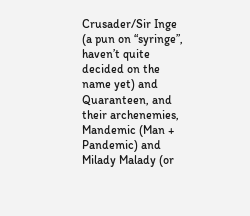Crusader/Sir Inge (a pun on “syringe”, haven’t quite decided on the name yet) and Quaranteen, and their archenemies, Mandemic (Man + Pandemic) and Milady Malady (or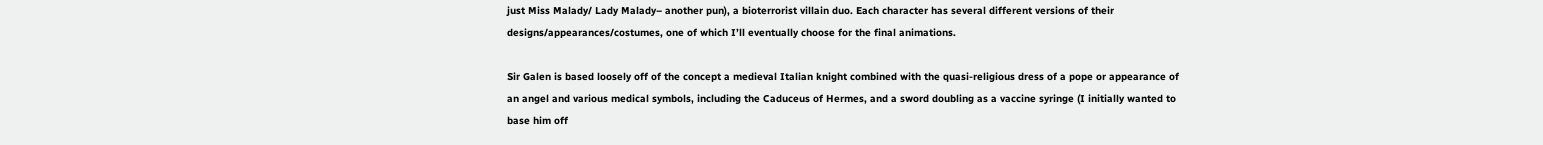just Miss Malady/ Lady Malady– another pun), a bioterrorist villain duo. Each character has several different versions of their designs/appearances/costumes, one of which I’ll eventually choose for the final animations.

Sir Galen is based loosely off of the concept a medieval Italian knight combined with the quasi-religious dress of a pope or appearance of an angel and various medical symbols, including the Caduceus of Hermes, and a sword doubling as a vaccine syringe (I initially wanted to base him off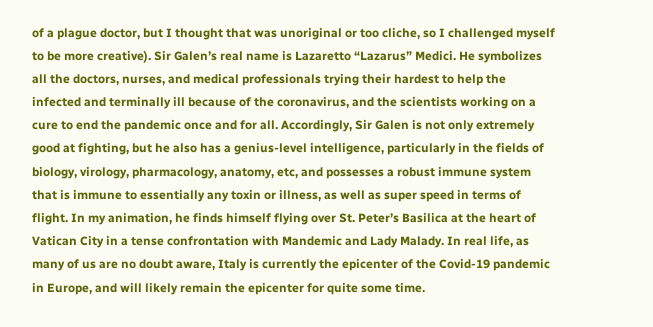of a plague doctor, but I thought that was unoriginal or too cliche, so I challenged myself to be more creative). Sir Galen’s real name is Lazaretto “Lazarus” Medici. He symbolizes all the doctors, nurses, and medical professionals trying their hardest to help the infected and terminally ill because of the coronavirus, and the scientists working on a cure to end the pandemic once and for all. Accordingly, Sir Galen is not only extremely good at fighting, but he also has a genius-level intelligence, particularly in the fields of biology, virology, pharmacology, anatomy, etc, and possesses a robust immune system that is immune to essentially any toxin or illness, as well as super speed in terms of flight. In my animation, he finds himself flying over St. Peter’s Basilica at the heart of Vatican City in a tense confrontation with Mandemic and Lady Malady. In real life, as many of us are no doubt aware, Italy is currently the epicenter of the Covid-19 pandemic in Europe, and will likely remain the epicenter for quite some time.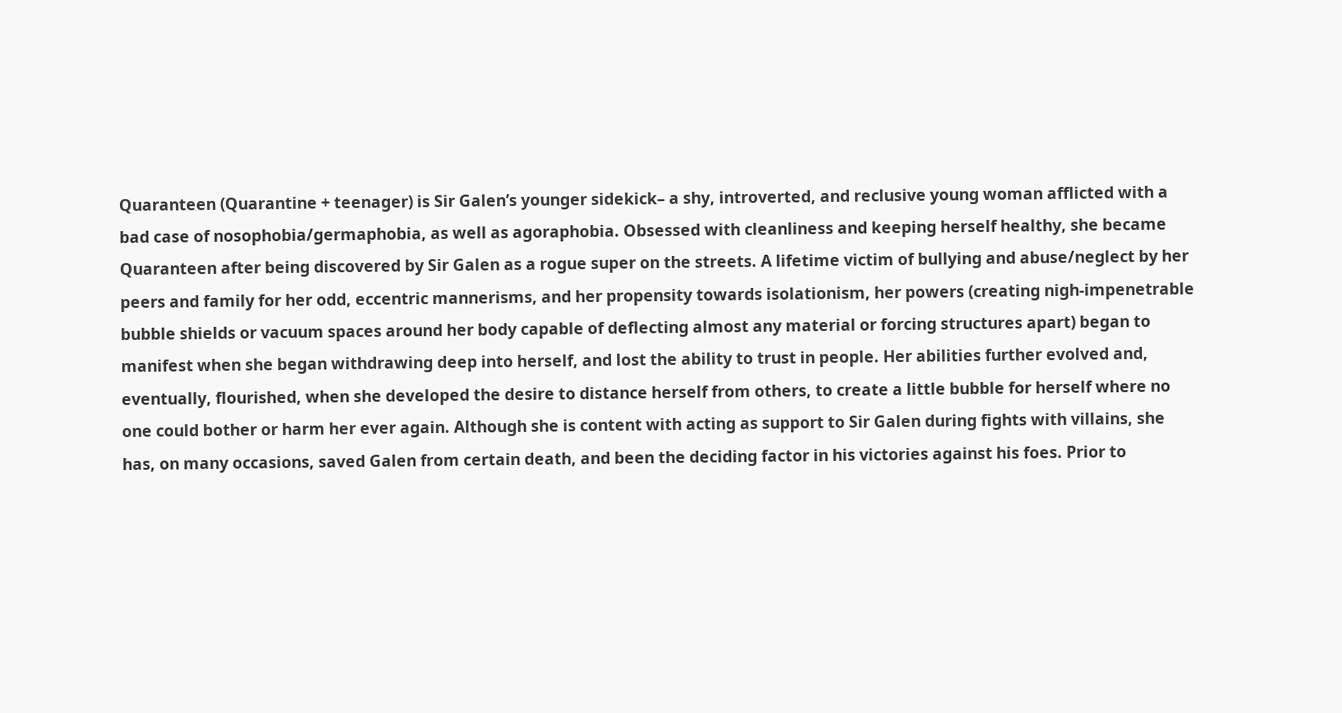Quaranteen (Quarantine + teenager) is Sir Galen’s younger sidekick– a shy, introverted, and reclusive young woman afflicted with a bad case of nosophobia/germaphobia, as well as agoraphobia. Obsessed with cleanliness and keeping herself healthy, she became Quaranteen after being discovered by Sir Galen as a rogue super on the streets. A lifetime victim of bullying and abuse/neglect by her peers and family for her odd, eccentric mannerisms, and her propensity towards isolationism, her powers (creating nigh-impenetrable bubble shields or vacuum spaces around her body capable of deflecting almost any material or forcing structures apart) began to manifest when she began withdrawing deep into herself, and lost the ability to trust in people. Her abilities further evolved and, eventually, flourished, when she developed the desire to distance herself from others, to create a little bubble for herself where no one could bother or harm her ever again. Although she is content with acting as support to Sir Galen during fights with villains, she has, on many occasions, saved Galen from certain death, and been the deciding factor in his victories against his foes. Prior to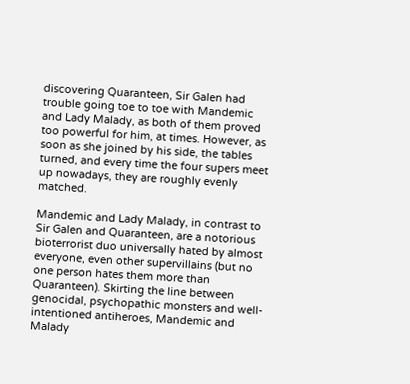discovering Quaranteen, Sir Galen had trouble going toe to toe with Mandemic and Lady Malady, as both of them proved too powerful for him, at times. However, as soon as she joined by his side, the tables turned, and every time the four supers meet up nowadays, they are roughly evenly matched.

Mandemic and Lady Malady, in contrast to Sir Galen and Quaranteen, are a notorious bioterrorist duo universally hated by almost everyone, even other supervillains (but no one person hates them more than Quaranteen). Skirting the line between genocidal, psychopathic monsters and well-intentioned antiheroes, Mandemic and Malady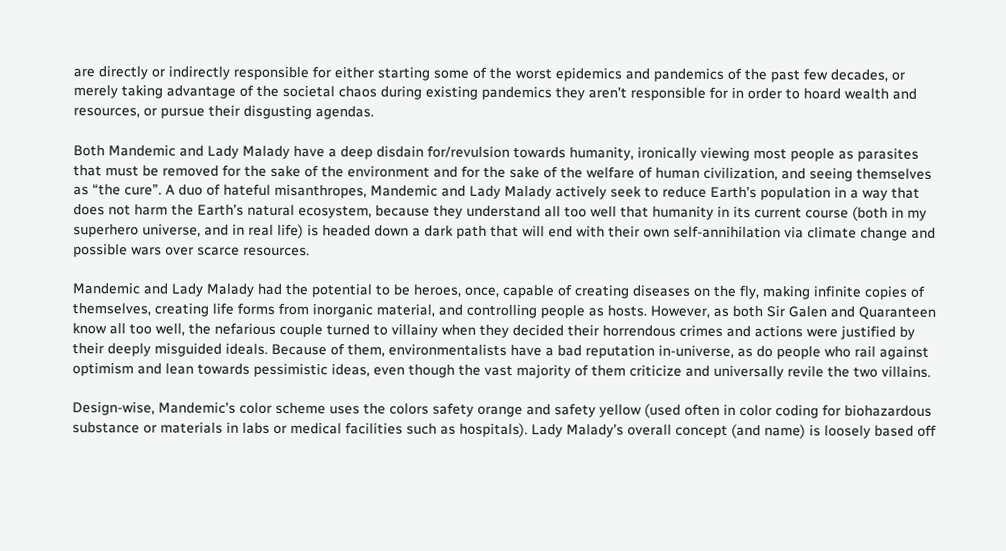are directly or indirectly responsible for either starting some of the worst epidemics and pandemics of the past few decades, or merely taking advantage of the societal chaos during existing pandemics they aren’t responsible for in order to hoard wealth and resources, or pursue their disgusting agendas.

Both Mandemic and Lady Malady have a deep disdain for/revulsion towards humanity, ironically viewing most people as parasites that must be removed for the sake of the environment and for the sake of the welfare of human civilization, and seeing themselves as “the cure”. A duo of hateful misanthropes, Mandemic and Lady Malady actively seek to reduce Earth’s population in a way that does not harm the Earth’s natural ecosystem, because they understand all too well that humanity in its current course (both in my superhero universe, and in real life) is headed down a dark path that will end with their own self-annihilation via climate change and possible wars over scarce resources.

Mandemic and Lady Malady had the potential to be heroes, once, capable of creating diseases on the fly, making infinite copies of themselves, creating life forms from inorganic material, and controlling people as hosts. However, as both Sir Galen and Quaranteen know all too well, the nefarious couple turned to villainy when they decided their horrendous crimes and actions were justified by their deeply misguided ideals. Because of them, environmentalists have a bad reputation in-universe, as do people who rail against optimism and lean towards pessimistic ideas, even though the vast majority of them criticize and universally revile the two villains.

Design-wise, Mandemic’s color scheme uses the colors safety orange and safety yellow (used often in color coding for biohazardous substance or materials in labs or medical facilities such as hospitals). Lady Malady’s overall concept (and name) is loosely based off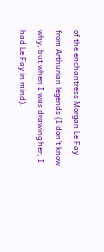of the enchantress Morgan Le Fay from Arthurian legends (I don’t know why, but when I was drawing her, I had Le Fay in mind).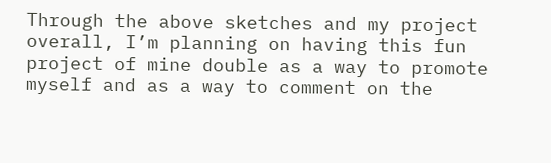Through the above sketches and my project overall, I’m planning on having this fun project of mine double as a way to promote myself and as a way to comment on the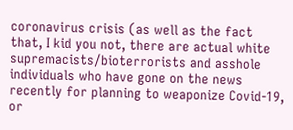coronavirus crisis (as well as the fact that, I kid you not, there are actual white supremacists/bioterrorists and asshole individuals who have gone on the news recently for planning to weaponize Covid-19, or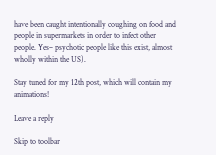have been caught intentionally coughing on food and people in supermarkets in order to infect other people. Yes– psychotic people like this exist, almost wholly within the US).

Stay tuned for my 12th post, which will contain my animations!

Leave a reply

Skip to toolbar